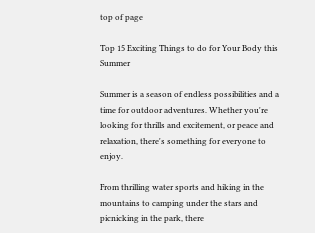top of page

Top 15 Exciting Things to do for Your Body this Summer

Summer is a season of endless possibilities and a time for outdoor adventures. Whether you're looking for thrills and excitement, or peace and relaxation, there's something for everyone to enjoy.

From thrilling water sports and hiking in the mountains to camping under the stars and picnicking in the park, there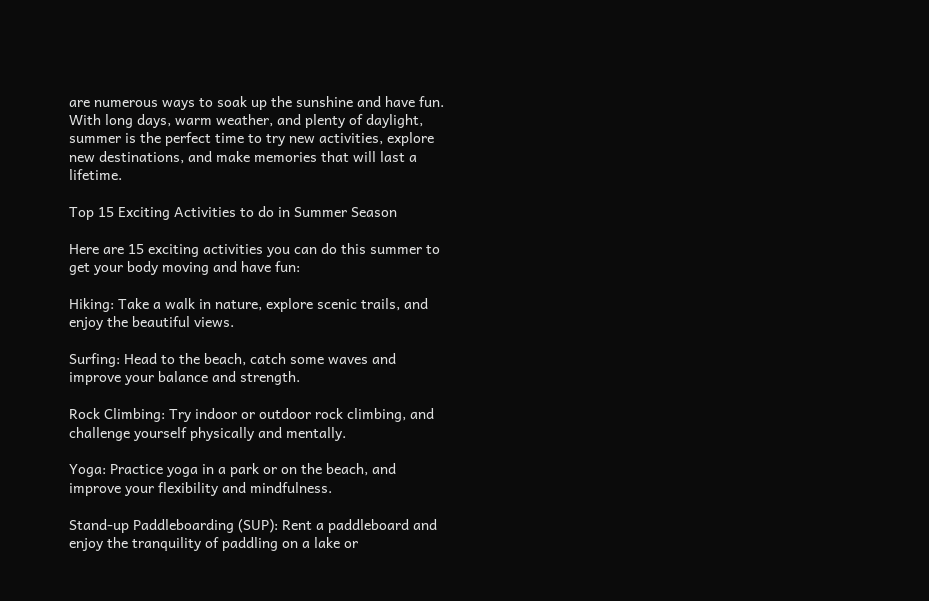are numerous ways to soak up the sunshine and have fun. With long days, warm weather, and plenty of daylight, summer is the perfect time to try new activities, explore new destinations, and make memories that will last a lifetime.

Top 15 Exciting Activities to do in Summer Season

Here are 15 exciting activities you can do this summer to get your body moving and have fun:

Hiking: Take a walk in nature, explore scenic trails, and enjoy the beautiful views.

Surfing: Head to the beach, catch some waves and improve your balance and strength.

Rock Climbing: Try indoor or outdoor rock climbing, and challenge yourself physically and mentally.

Yoga: Practice yoga in a park or on the beach, and improve your flexibility and mindfulness.

Stand-up Paddleboarding (SUP): Rent a paddleboard and enjoy the tranquility of paddling on a lake or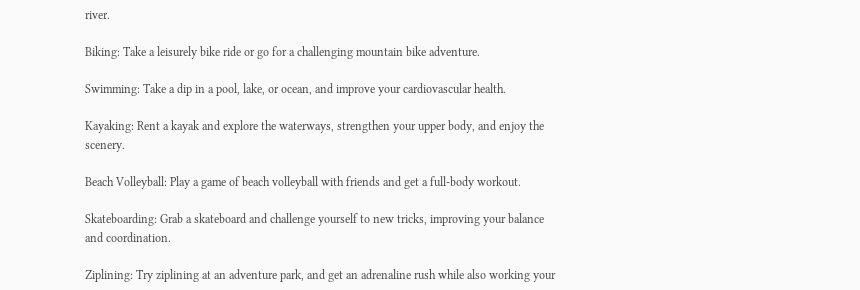river.

Biking: Take a leisurely bike ride or go for a challenging mountain bike adventure.

Swimming: Take a dip in a pool, lake, or ocean, and improve your cardiovascular health.

Kayaking: Rent a kayak and explore the waterways, strengthen your upper body, and enjoy the scenery.

Beach Volleyball: Play a game of beach volleyball with friends and get a full-body workout.

Skateboarding: Grab a skateboard and challenge yourself to new tricks, improving your balance and coordination.

Ziplining: Try ziplining at an adventure park, and get an adrenaline rush while also working your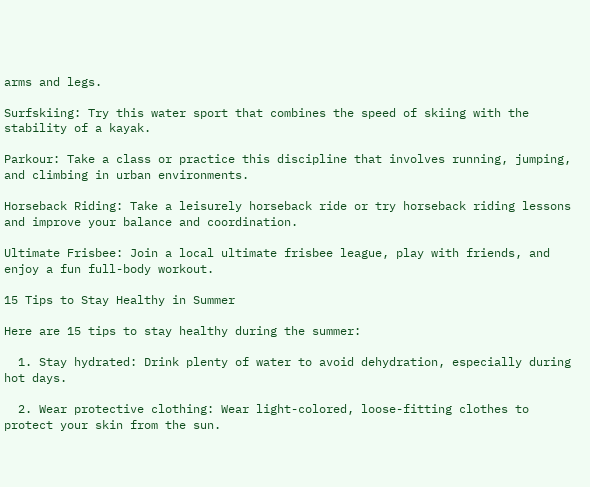arms and legs.

Surfskiing: Try this water sport that combines the speed of skiing with the stability of a kayak.

Parkour: Take a class or practice this discipline that involves running, jumping, and climbing in urban environments.

Horseback Riding: Take a leisurely horseback ride or try horseback riding lessons and improve your balance and coordination.

Ultimate Frisbee: Join a local ultimate frisbee league, play with friends, and enjoy a fun full-body workout.

15 Tips to Stay Healthy in Summer

Here are 15 tips to stay healthy during the summer:

  1. Stay hydrated: Drink plenty of water to avoid dehydration, especially during hot days.

  2. Wear protective clothing: Wear light-colored, loose-fitting clothes to protect your skin from the sun.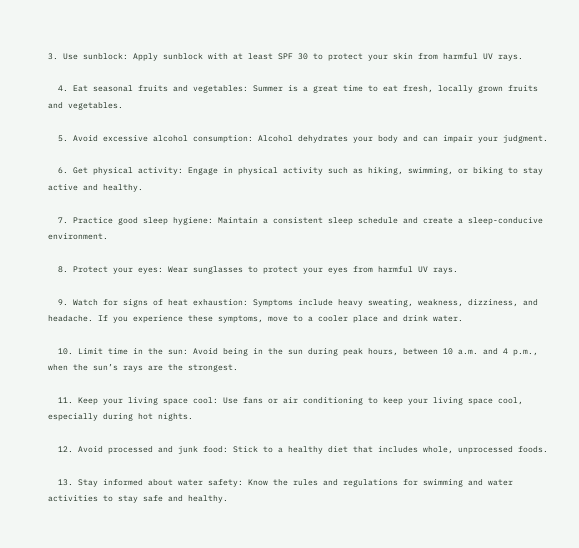3. Use sunblock: Apply sunblock with at least SPF 30 to protect your skin from harmful UV rays.

  4. Eat seasonal fruits and vegetables: Summer is a great time to eat fresh, locally grown fruits and vegetables.

  5. Avoid excessive alcohol consumption: Alcohol dehydrates your body and can impair your judgment.

  6. Get physical activity: Engage in physical activity such as hiking, swimming, or biking to stay active and healthy.

  7. Practice good sleep hygiene: Maintain a consistent sleep schedule and create a sleep-conducive environment.

  8. Protect your eyes: Wear sunglasses to protect your eyes from harmful UV rays.

  9. Watch for signs of heat exhaustion: Symptoms include heavy sweating, weakness, dizziness, and headache. If you experience these symptoms, move to a cooler place and drink water.

  10. Limit time in the sun: Avoid being in the sun during peak hours, between 10 a.m. and 4 p.m., when the sun’s rays are the strongest.

  11. Keep your living space cool: Use fans or air conditioning to keep your living space cool, especially during hot nights.

  12. Avoid processed and junk food: Stick to a healthy diet that includes whole, unprocessed foods.

  13. Stay informed about water safety: Know the rules and regulations for swimming and water activities to stay safe and healthy.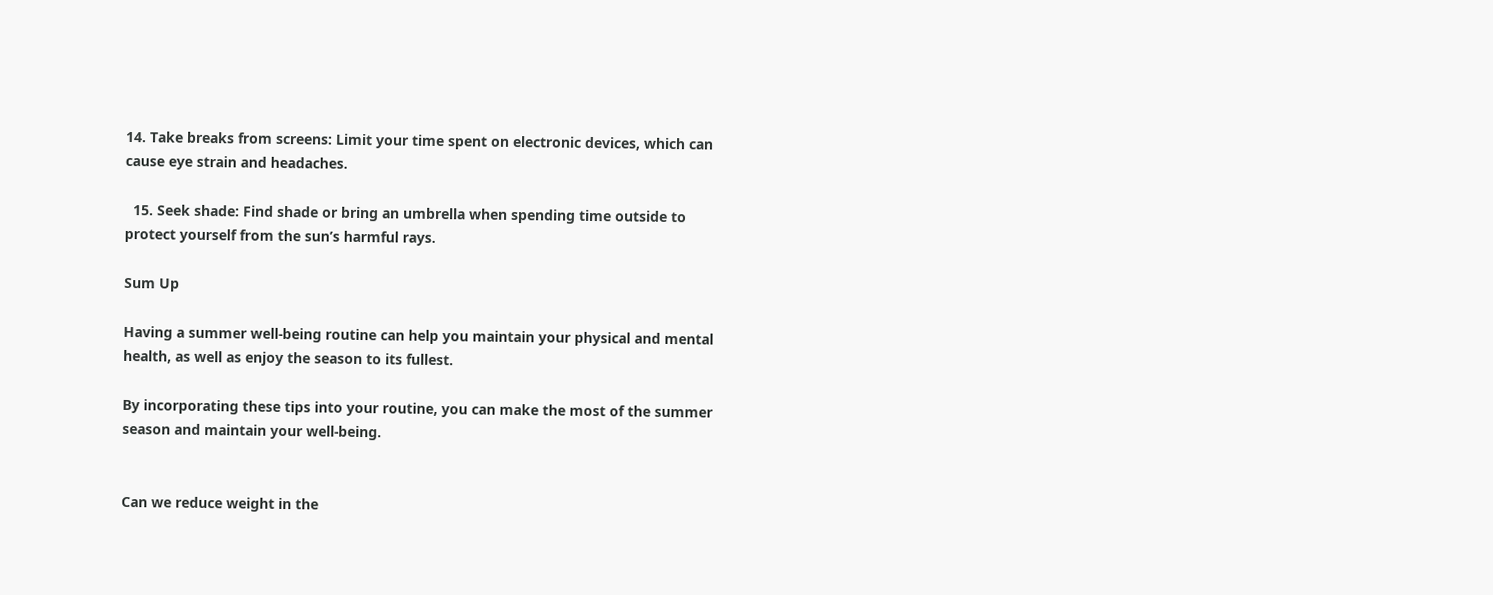14. Take breaks from screens: Limit your time spent on electronic devices, which can cause eye strain and headaches.

  15. Seek shade: Find shade or bring an umbrella when spending time outside to protect yourself from the sun’s harmful rays.

Sum Up

Having a summer well-being routine can help you maintain your physical and mental health, as well as enjoy the season to its fullest.

By incorporating these tips into your routine, you can make the most of the summer season and maintain your well-being.


Can we reduce weight in the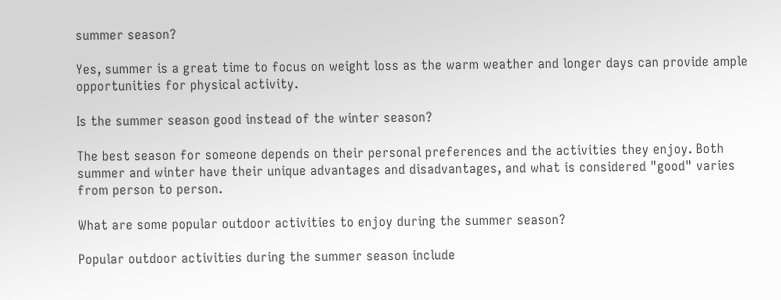summer season?

Yes, summer is a great time to focus on weight loss as the warm weather and longer days can provide ample opportunities for physical activity.

Is the summer season good instead of the winter season?

The best season for someone depends on their personal preferences and the activities they enjoy. Both summer and winter have their unique advantages and disadvantages, and what is considered "good" varies from person to person.

What are some popular outdoor activities to enjoy during the summer season?

Popular outdoor activities during the summer season include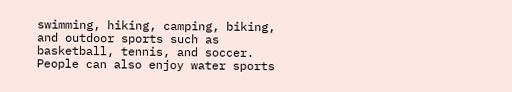swimming, hiking, camping, biking, and outdoor sports such as basketball, tennis, and soccer. People can also enjoy water sports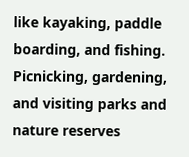like kayaking, paddle boarding, and fishing. Picnicking, gardening, and visiting parks and nature reserves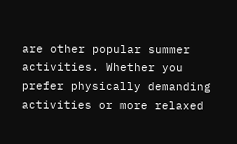are other popular summer activities. Whether you prefer physically demanding activities or more relaxed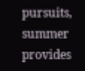pursuits, summer provides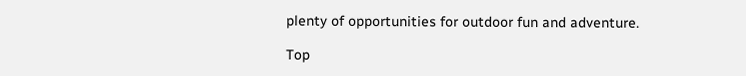plenty of opportunities for outdoor fun and adventure.

Top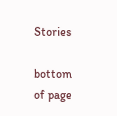Stories

bottom of page